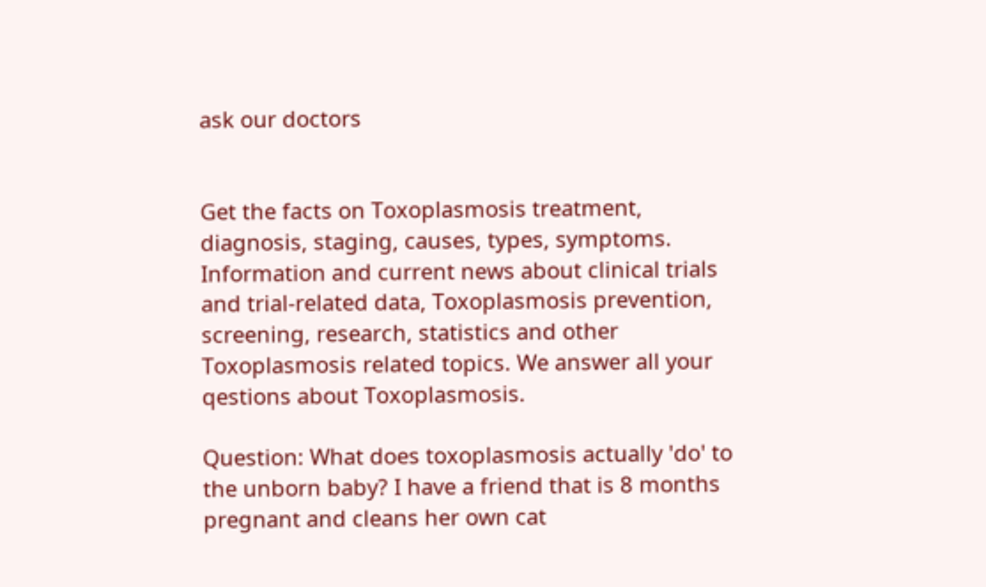ask our doctors


Get the facts on Toxoplasmosis treatment, diagnosis, staging, causes, types, symptoms. Information and current news about clinical trials and trial-related data, Toxoplasmosis prevention, screening, research, statistics and other Toxoplasmosis related topics. We answer all your qestions about Toxoplasmosis.

Question: What does toxoplasmosis actually 'do' to the unborn baby? I have a friend that is 8 months pregnant and cleans her own cat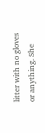litter with no gloves or anything. She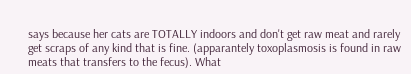says because her cats are TOTALLY indoors and don't get raw meat and rarely get scraps of any kind that is fine. (apparantely toxoplasmosis is found in raw meats that transfers to the fecus). What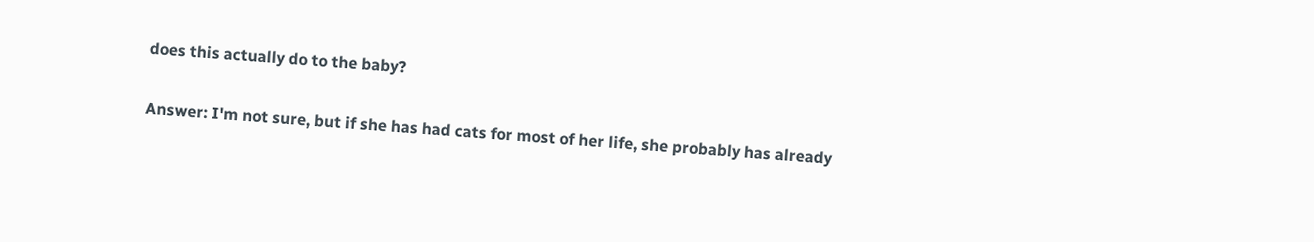does this actually do to the baby?

Answer: I'm not sure, but if she has had cats for most of her life, she probably has already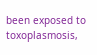been exposed to toxoplasmosis,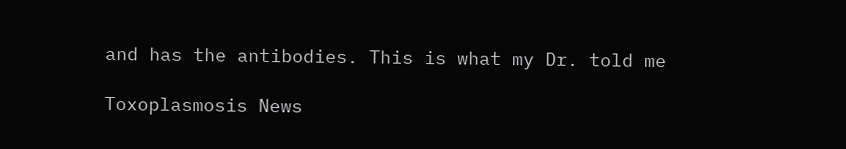and has the antibodies. This is what my Dr. told me

Toxoplasmosis News